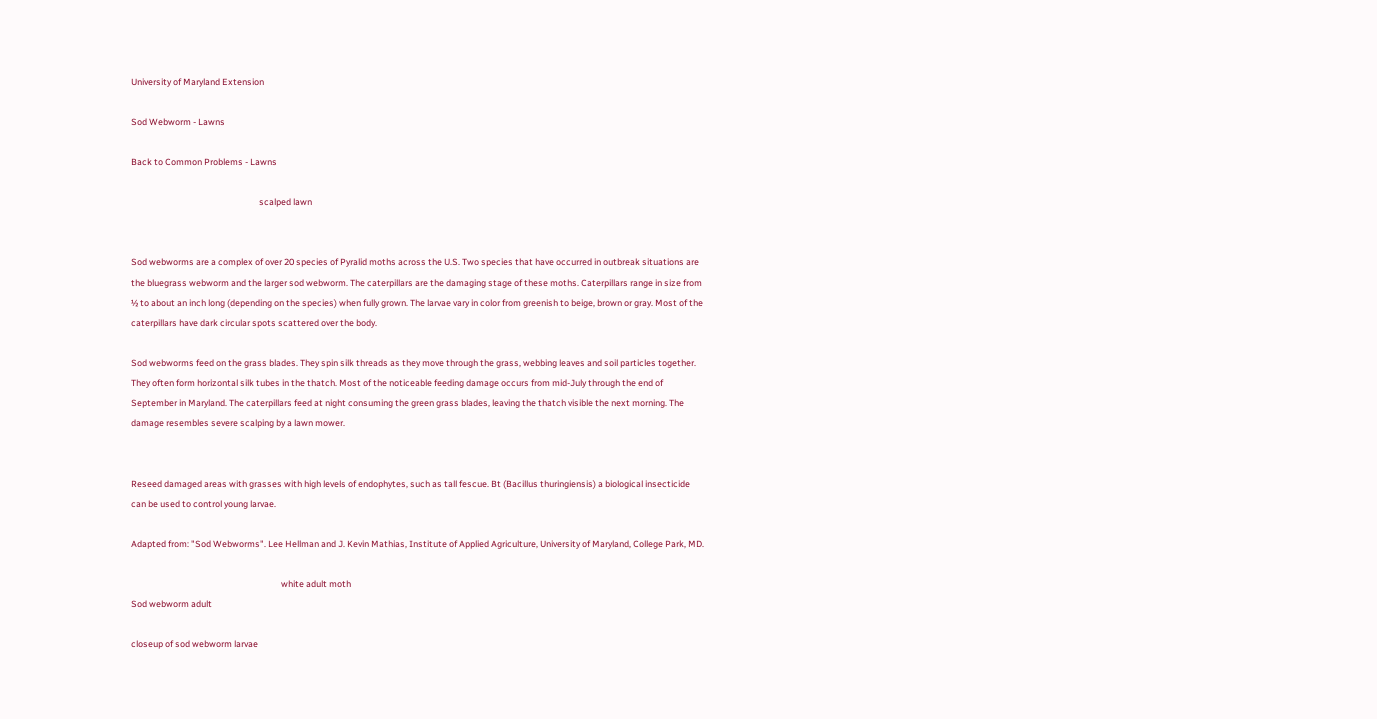University of Maryland Extension

Sod Webworm - Lawns

Back to Common Problems - Lawns

                                                                scalped lawn


Sod webworms are a complex of over 20 species of Pyralid moths across the U.S. Two species that have occurred in outbreak situations are the bluegrass webworm and the larger sod webworm. The caterpillars are the damaging stage of these moths. Caterpillars range in size from ½ to about an inch long (depending on the species) when fully grown. The larvae vary in color from greenish to beige, brown or gray. Most of the caterpillars have dark circular spots scattered over the body.

Sod webworms feed on the grass blades. They spin silk threads as they move through the grass, webbing leaves and soil particles together. They often form horizontal silk tubes in the thatch. Most of the noticeable feeding damage occurs from mid-July through the end of September in Maryland. The caterpillars feed at night consuming the green grass blades, leaving the thatch visible the next morning. The damage resembles severe scalping by a lawn mower.


Reseed damaged areas with grasses with high levels of endophytes, such as tall fescue. Bt (Bacillus thuringiensis) a biological insecticide can be used to control young larvae.

Adapted from: "Sod Webworms". Lee Hellman and J. Kevin Mathias, Institute of Applied Agriculture, University of Maryland, College Park, MD.

                                                                           white adult moth
Sod webworm adult

closeup of sod webworm larvae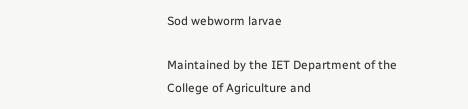Sod webworm larvae

Maintained by the IET Department of the College of Agriculture and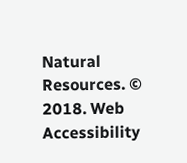Natural Resources. © 2018. Web Accessibility